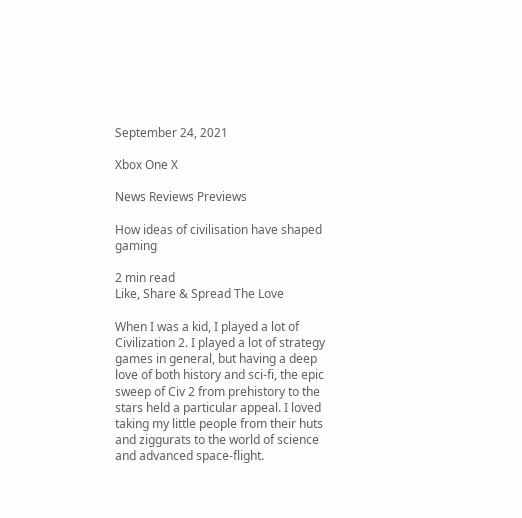September 24, 2021

Xbox One X

News Reviews Previews

How ideas of civilisation have shaped gaming

2 min read
Like, Share & Spread The Love

When I was a kid, I played a lot of Civilization 2. I played a lot of strategy games in general, but having a deep love of both history and sci-fi, the epic sweep of Civ 2 from prehistory to the stars held a particular appeal. I loved taking my little people from their huts and ziggurats to the world of science and advanced space-flight.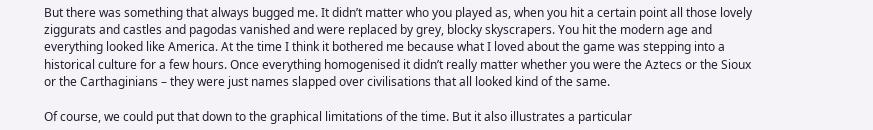But there was something that always bugged me. It didn’t matter who you played as, when you hit a certain point all those lovely ziggurats and castles and pagodas vanished and were replaced by grey, blocky skyscrapers. You hit the modern age and everything looked like America. At the time I think it bothered me because what I loved about the game was stepping into a historical culture for a few hours. Once everything homogenised it didn’t really matter whether you were the Aztecs or the Sioux or the Carthaginians – they were just names slapped over civilisations that all looked kind of the same.

Of course, we could put that down to the graphical limitations of the time. But it also illustrates a particular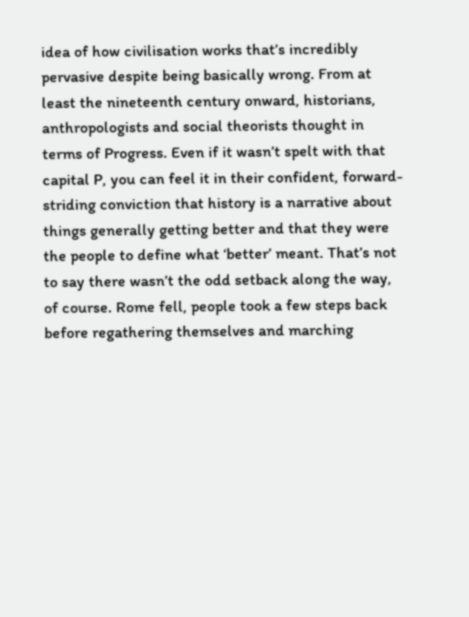idea of how civilisation works that’s incredibly pervasive despite being basically wrong. From at least the nineteenth century onward, historians, anthropologists and social theorists thought in terms of Progress. Even if it wasn’t spelt with that capital P, you can feel it in their confident, forward-striding conviction that history is a narrative about things generally getting better and that they were the people to define what ‘better’ meant. That’s not to say there wasn’t the odd setback along the way, of course. Rome fell, people took a few steps back before regathering themselves and marching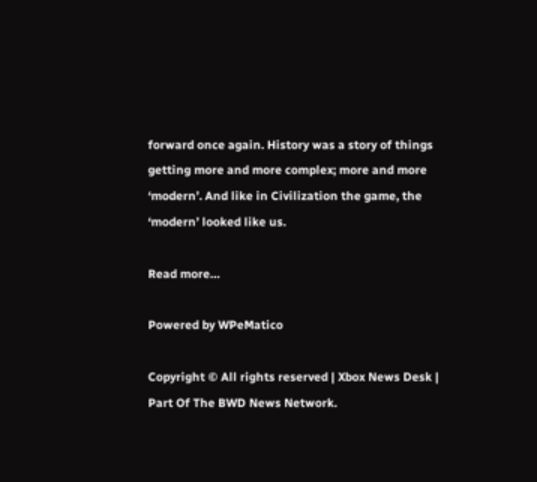forward once again. History was a story of things getting more and more complex; more and more ‘modern’. And like in Civilization the game, the ‘modern’ looked like us.

Read more…

Powered by WPeMatico

Copyright © All rights reserved | Xbox News Desk | Part Of The BWD News Network.